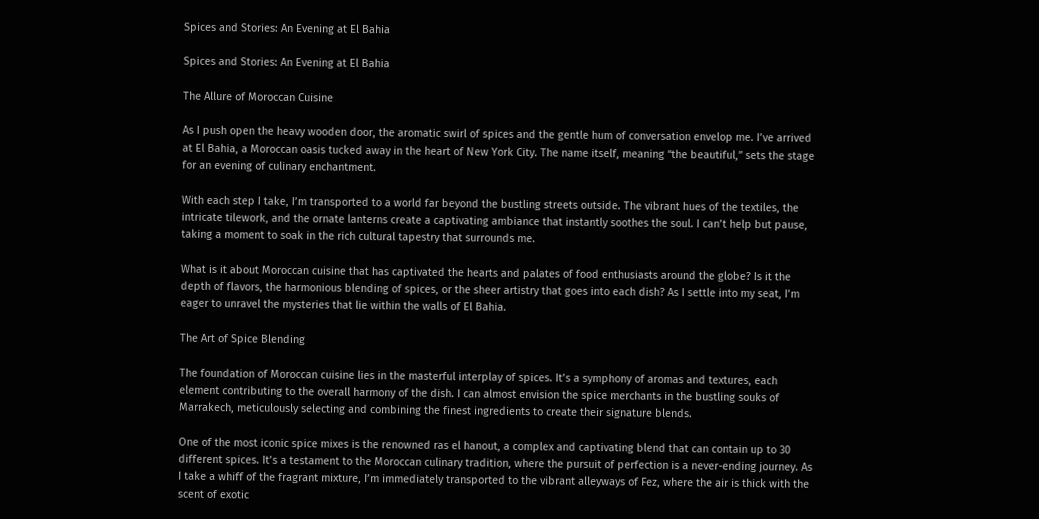Spices and Stories: An Evening at El Bahia

Spices and Stories: An Evening at El Bahia

The Allure of Moroccan Cuisine

As I push open the heavy wooden door, the aromatic swirl of spices and the gentle hum of conversation envelop me. I’ve arrived at El Bahia, a Moroccan oasis tucked away in the heart of New York City. The name itself, meaning “the beautiful,” sets the stage for an evening of culinary enchantment.

With each step I take, I’m transported to a world far beyond the bustling streets outside. The vibrant hues of the textiles, the intricate tilework, and the ornate lanterns create a captivating ambiance that instantly soothes the soul. I can’t help but pause, taking a moment to soak in the rich cultural tapestry that surrounds me.

What is it about Moroccan cuisine that has captivated the hearts and palates of food enthusiasts around the globe? Is it the depth of flavors, the harmonious blending of spices, or the sheer artistry that goes into each dish? As I settle into my seat, I’m eager to unravel the mysteries that lie within the walls of El Bahia.

The Art of Spice Blending

The foundation of Moroccan cuisine lies in the masterful interplay of spices. It’s a symphony of aromas and textures, each element contributing to the overall harmony of the dish. I can almost envision the spice merchants in the bustling souks of Marrakech, meticulously selecting and combining the finest ingredients to create their signature blends.

One of the most iconic spice mixes is the renowned ras el hanout, a complex and captivating blend that can contain up to 30 different spices. It’s a testament to the Moroccan culinary tradition, where the pursuit of perfection is a never-ending journey. As I take a whiff of the fragrant mixture, I’m immediately transported to the vibrant alleyways of Fez, where the air is thick with the scent of exotic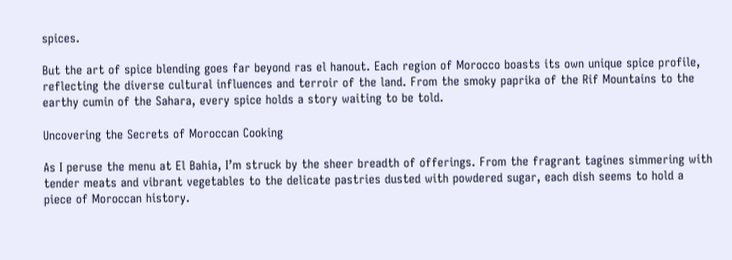spices.

But the art of spice blending goes far beyond ras el hanout. Each region of Morocco boasts its own unique spice profile, reflecting the diverse cultural influences and terroir of the land. From the smoky paprika of the Rif Mountains to the earthy cumin of the Sahara, every spice holds a story waiting to be told.

Uncovering the Secrets of Moroccan Cooking

As I peruse the menu at El Bahia, I’m struck by the sheer breadth of offerings. From the fragrant tagines simmering with tender meats and vibrant vegetables to the delicate pastries dusted with powdered sugar, each dish seems to hold a piece of Moroccan history.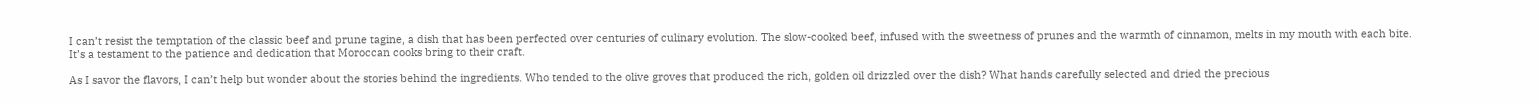I can’t resist the temptation of the classic beef and prune tagine, a dish that has been perfected over centuries of culinary evolution. The slow-cooked beef, infused with the sweetness of prunes and the warmth of cinnamon, melts in my mouth with each bite. It’s a testament to the patience and dedication that Moroccan cooks bring to their craft.

As I savor the flavors, I can’t help but wonder about the stories behind the ingredients. Who tended to the olive groves that produced the rich, golden oil drizzled over the dish? What hands carefully selected and dried the precious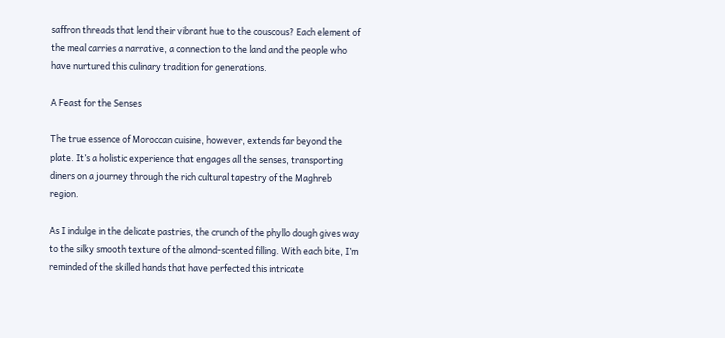saffron threads that lend their vibrant hue to the couscous? Each element of the meal carries a narrative, a connection to the land and the people who have nurtured this culinary tradition for generations.

A Feast for the Senses

The true essence of Moroccan cuisine, however, extends far beyond the plate. It’s a holistic experience that engages all the senses, transporting diners on a journey through the rich cultural tapestry of the Maghreb region.

As I indulge in the delicate pastries, the crunch of the phyllo dough gives way to the silky smooth texture of the almond-scented filling. With each bite, I’m reminded of the skilled hands that have perfected this intricate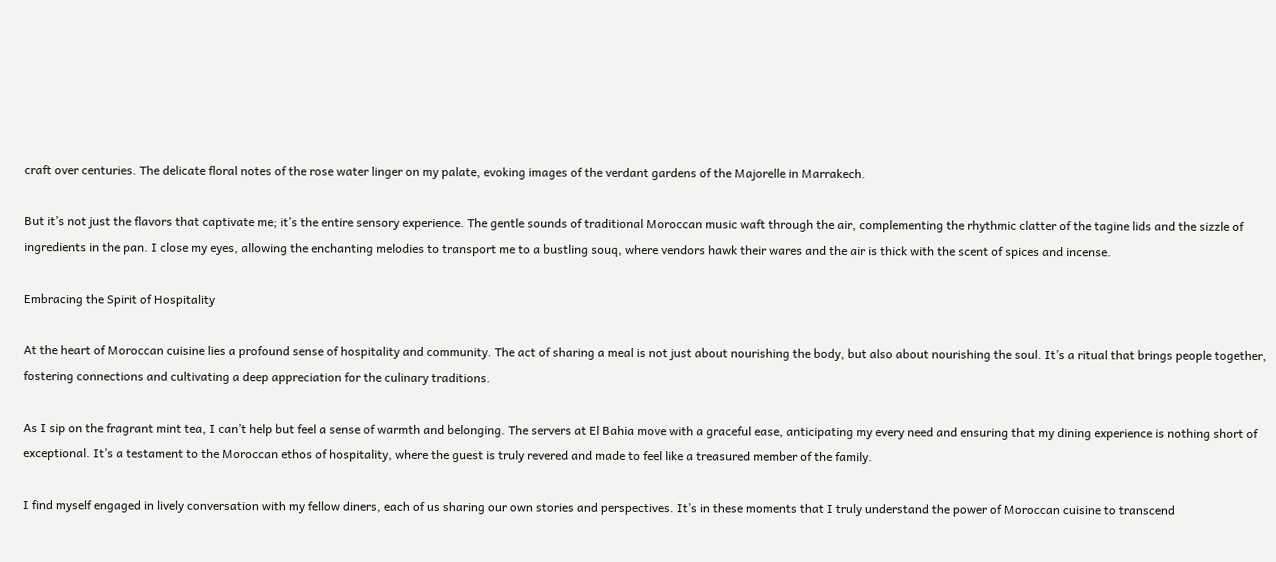craft over centuries. The delicate floral notes of the rose water linger on my palate, evoking images of the verdant gardens of the Majorelle in Marrakech.

But it’s not just the flavors that captivate me; it’s the entire sensory experience. The gentle sounds of traditional Moroccan music waft through the air, complementing the rhythmic clatter of the tagine lids and the sizzle of ingredients in the pan. I close my eyes, allowing the enchanting melodies to transport me to a bustling souq, where vendors hawk their wares and the air is thick with the scent of spices and incense.

Embracing the Spirit of Hospitality

At the heart of Moroccan cuisine lies a profound sense of hospitality and community. The act of sharing a meal is not just about nourishing the body, but also about nourishing the soul. It’s a ritual that brings people together, fostering connections and cultivating a deep appreciation for the culinary traditions.

As I sip on the fragrant mint tea, I can’t help but feel a sense of warmth and belonging. The servers at El Bahia move with a graceful ease, anticipating my every need and ensuring that my dining experience is nothing short of exceptional. It’s a testament to the Moroccan ethos of hospitality, where the guest is truly revered and made to feel like a treasured member of the family.

I find myself engaged in lively conversation with my fellow diners, each of us sharing our own stories and perspectives. It’s in these moments that I truly understand the power of Moroccan cuisine to transcend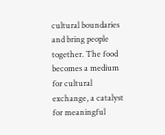cultural boundaries and bring people together. The food becomes a medium for cultural exchange, a catalyst for meaningful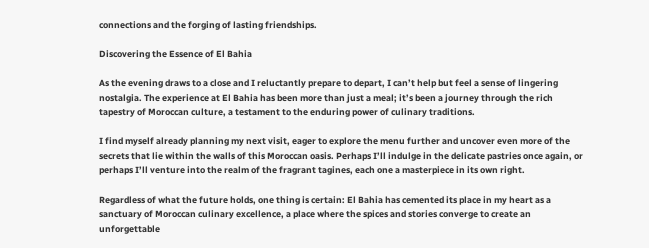connections and the forging of lasting friendships.

Discovering the Essence of El Bahia

As the evening draws to a close and I reluctantly prepare to depart, I can’t help but feel a sense of lingering nostalgia. The experience at El Bahia has been more than just a meal; it’s been a journey through the rich tapestry of Moroccan culture, a testament to the enduring power of culinary traditions.

I find myself already planning my next visit, eager to explore the menu further and uncover even more of the secrets that lie within the walls of this Moroccan oasis. Perhaps I’ll indulge in the delicate pastries once again, or perhaps I’ll venture into the realm of the fragrant tagines, each one a masterpiece in its own right.

Regardless of what the future holds, one thing is certain: El Bahia has cemented its place in my heart as a sanctuary of Moroccan culinary excellence, a place where the spices and stories converge to create an unforgettable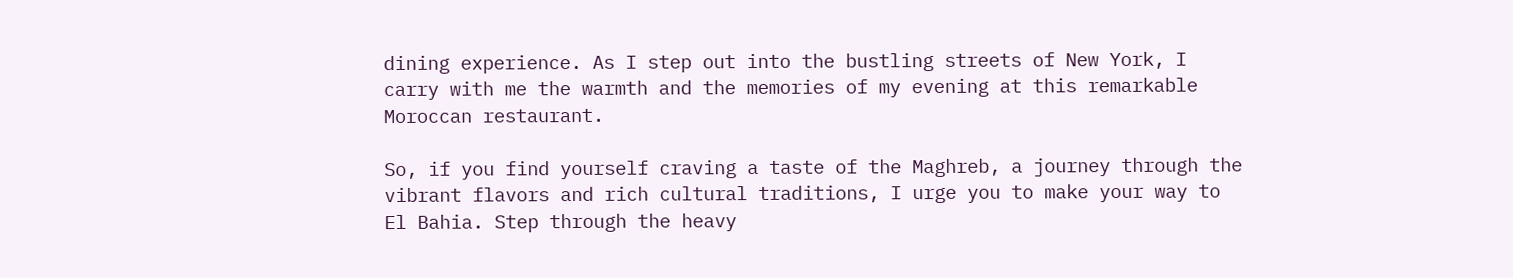dining experience. As I step out into the bustling streets of New York, I carry with me the warmth and the memories of my evening at this remarkable Moroccan restaurant.

So, if you find yourself craving a taste of the Maghreb, a journey through the vibrant flavors and rich cultural traditions, I urge you to make your way to El Bahia. Step through the heavy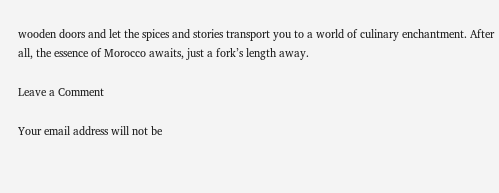wooden doors and let the spices and stories transport you to a world of culinary enchantment. After all, the essence of Morocco awaits, just a fork’s length away.

Leave a Comment

Your email address will not be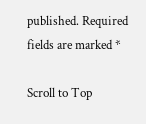published. Required fields are marked *

Scroll to Top